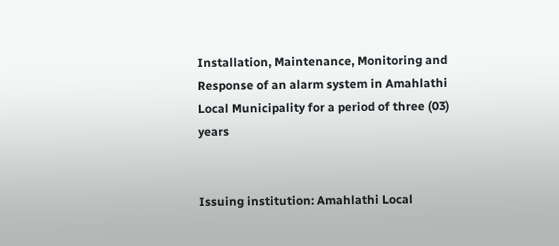Installation, Maintenance, Monitoring and Response of an alarm system in Amahlathi Local Municipality for a period of three (03) years


Issuing institution: Amahlathi Local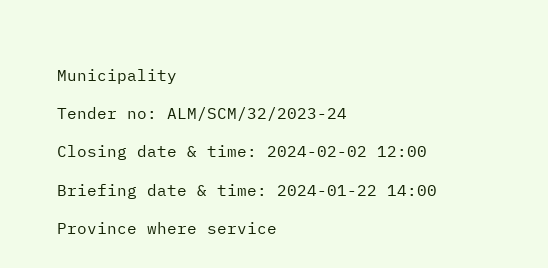Municipality

Tender no: ALM/SCM/32/2023-24

Closing date & time: 2024-02-02 12:00

Briefing date & time: 2024-01-22 14:00

Province where service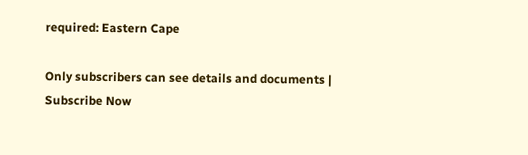required: Eastern Cape

Only subscribers can see details and documents | Subscribe Now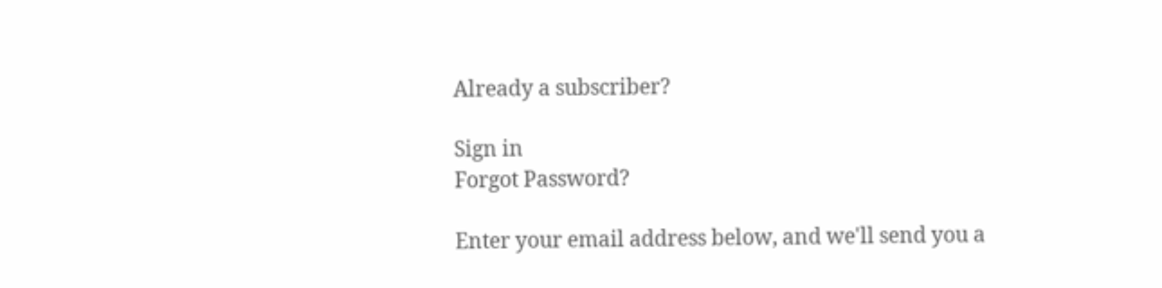Already a subscriber?

Sign in
Forgot Password?

Enter your email address below, and we'll send you a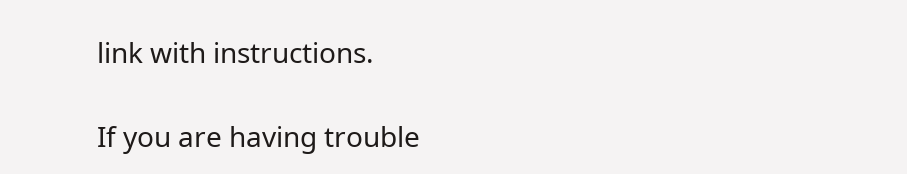link with instructions.

If you are having trouble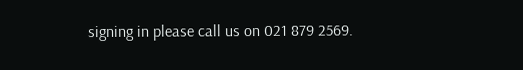signing in please call us on 021 879 2569.